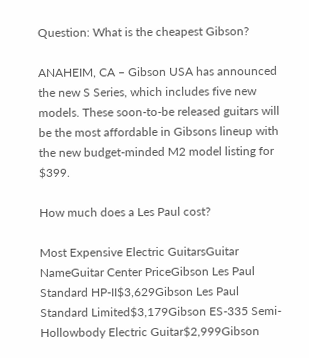Question: What is the cheapest Gibson?

ANAHEIM, CA – Gibson USA has announced the new S Series, which includes five new models. These soon-to-be released guitars will be the most affordable in Gibsons lineup with the new budget-minded M2 model listing for $399.

How much does a Les Paul cost?

Most Expensive Electric GuitarsGuitar NameGuitar Center PriceGibson Les Paul Standard HP-II$3,629Gibson Les Paul Standard Limited$3,179Gibson ES-335 Semi-Hollowbody Electric Guitar$2,999Gibson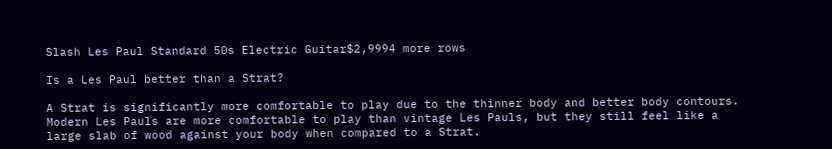Slash Les Paul Standard 50s Electric Guitar$2,9994 more rows

Is a Les Paul better than a Strat?

A Strat is significantly more comfortable to play due to the thinner body and better body contours. Modern Les Pauls are more comfortable to play than vintage Les Pauls, but they still feel like a large slab of wood against your body when compared to a Strat.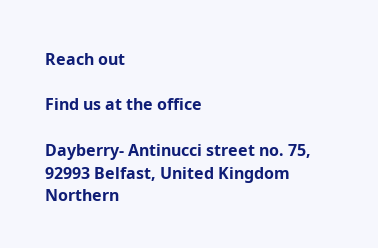Reach out

Find us at the office

Dayberry- Antinucci street no. 75, 92993 Belfast, United Kingdom Northern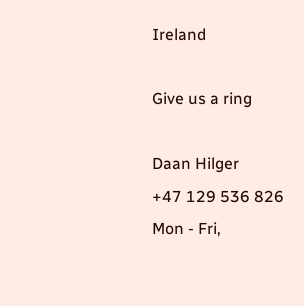Ireland

Give us a ring

Daan Hilger
+47 129 536 826
Mon - Fri,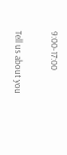9:00-17:00

Tell us about you